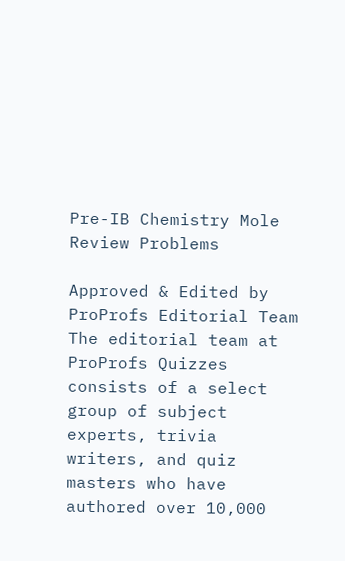Pre-IB Chemistry Mole Review Problems

Approved & Edited by ProProfs Editorial Team
The editorial team at ProProfs Quizzes consists of a select group of subject experts, trivia writers, and quiz masters who have authored over 10,000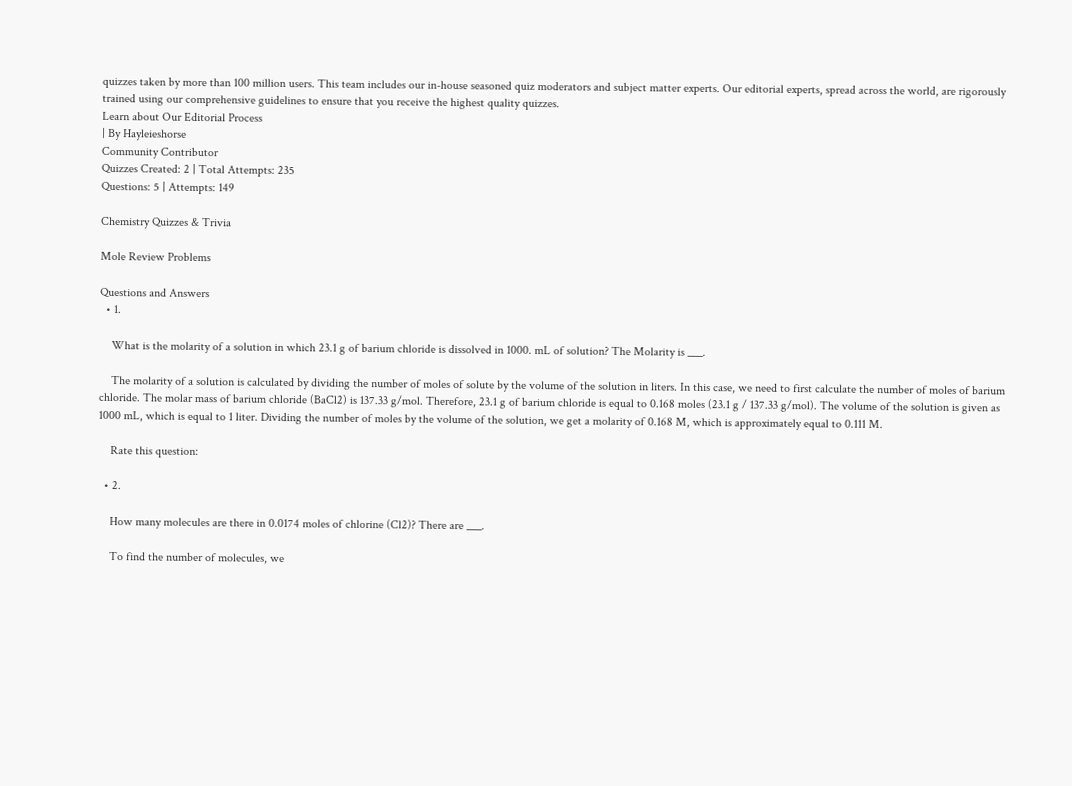quizzes taken by more than 100 million users. This team includes our in-house seasoned quiz moderators and subject matter experts. Our editorial experts, spread across the world, are rigorously trained using our comprehensive guidelines to ensure that you receive the highest quality quizzes.
Learn about Our Editorial Process
| By Hayleieshorse
Community Contributor
Quizzes Created: 2 | Total Attempts: 235
Questions: 5 | Attempts: 149

Chemistry Quizzes & Trivia

Mole Review Problems

Questions and Answers
  • 1.

    What is the molarity of a solution in which 23.1 g of barium chloride is dissolved in 1000. mL of solution? The Molarity is ___.

    The molarity of a solution is calculated by dividing the number of moles of solute by the volume of the solution in liters. In this case, we need to first calculate the number of moles of barium chloride. The molar mass of barium chloride (BaCl2) is 137.33 g/mol. Therefore, 23.1 g of barium chloride is equal to 0.168 moles (23.1 g / 137.33 g/mol). The volume of the solution is given as 1000 mL, which is equal to 1 liter. Dividing the number of moles by the volume of the solution, we get a molarity of 0.168 M, which is approximately equal to 0.111 M.

    Rate this question:

  • 2.

    How many molecules are there in 0.0174 moles of chlorine (Cl2)? There are ___.

    To find the number of molecules, we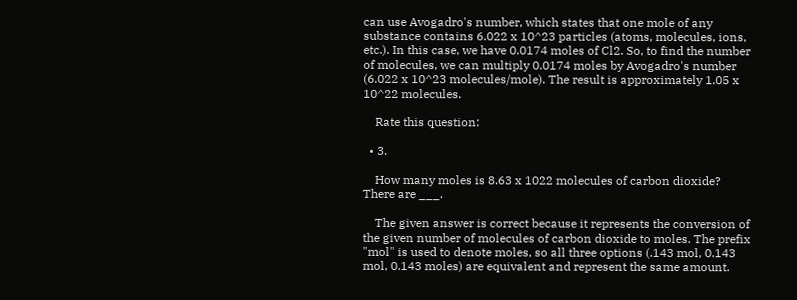can use Avogadro's number, which states that one mole of any substance contains 6.022 x 10^23 particles (atoms, molecules, ions, etc.). In this case, we have 0.0174 moles of Cl2. So, to find the number of molecules, we can multiply 0.0174 moles by Avogadro's number (6.022 x 10^23 molecules/mole). The result is approximately 1.05 x 10^22 molecules.

    Rate this question:

  • 3.

    How many moles is 8.63 x 1022 molecules of carbon dioxide? There are ___.

    The given answer is correct because it represents the conversion of the given number of molecules of carbon dioxide to moles. The prefix "mol" is used to denote moles, so all three options (.143 mol, 0.143 mol, 0.143 moles) are equivalent and represent the same amount.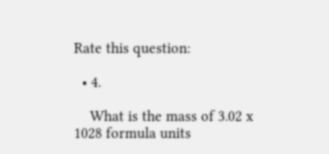Rate this question:

  • 4.

    What is the mass of 3.02 x 1028 formula units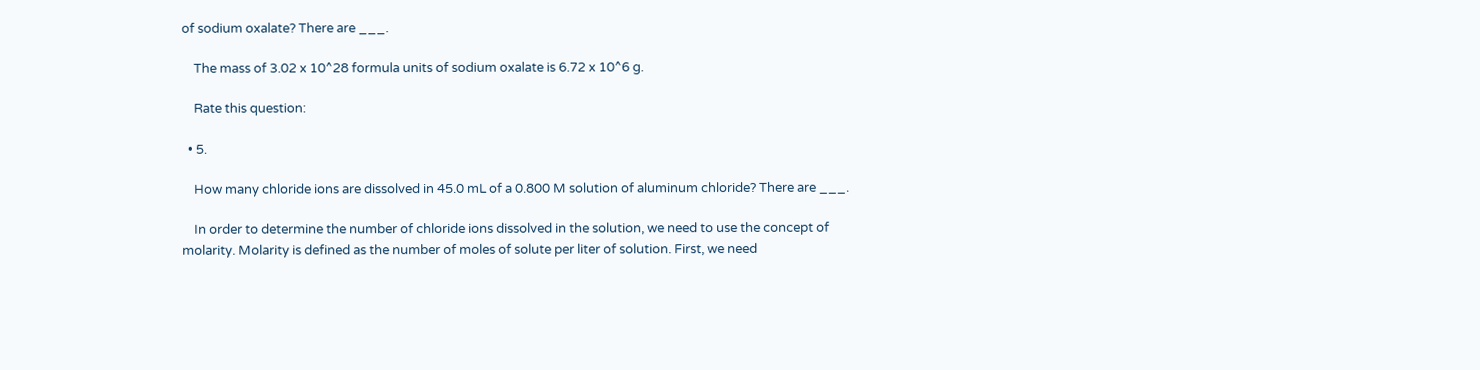of sodium oxalate? There are ___.

    The mass of 3.02 x 10^28 formula units of sodium oxalate is 6.72 x 10^6 g.

    Rate this question:

  • 5.

    How many chloride ions are dissolved in 45.0 mL of a 0.800 M solution of aluminum chloride? There are ___.

    In order to determine the number of chloride ions dissolved in the solution, we need to use the concept of molarity. Molarity is defined as the number of moles of solute per liter of solution. First, we need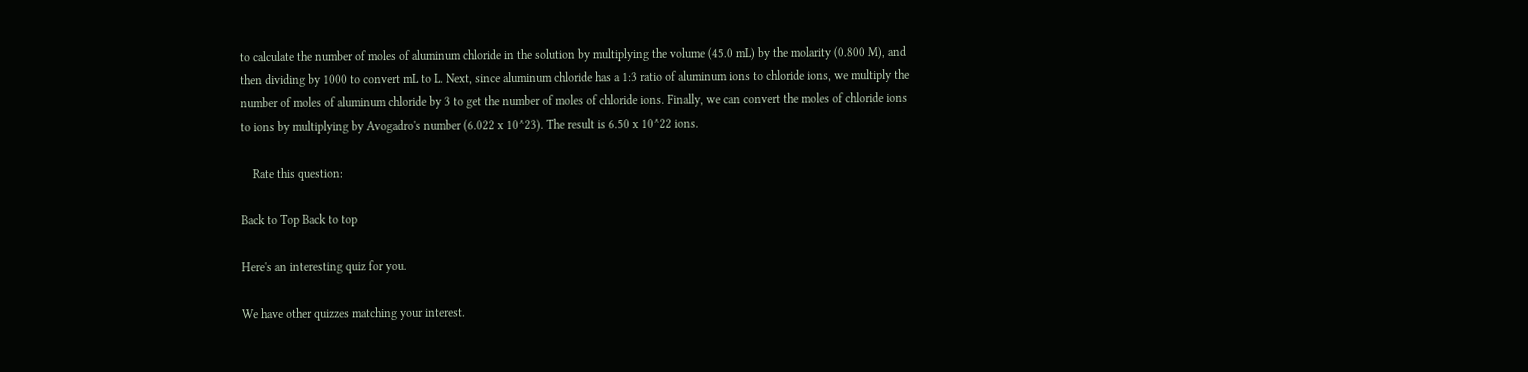to calculate the number of moles of aluminum chloride in the solution by multiplying the volume (45.0 mL) by the molarity (0.800 M), and then dividing by 1000 to convert mL to L. Next, since aluminum chloride has a 1:3 ratio of aluminum ions to chloride ions, we multiply the number of moles of aluminum chloride by 3 to get the number of moles of chloride ions. Finally, we can convert the moles of chloride ions to ions by multiplying by Avogadro's number (6.022 x 10^23). The result is 6.50 x 10^22 ions.

    Rate this question:

Back to Top Back to top

Here's an interesting quiz for you.

We have other quizzes matching your interest.